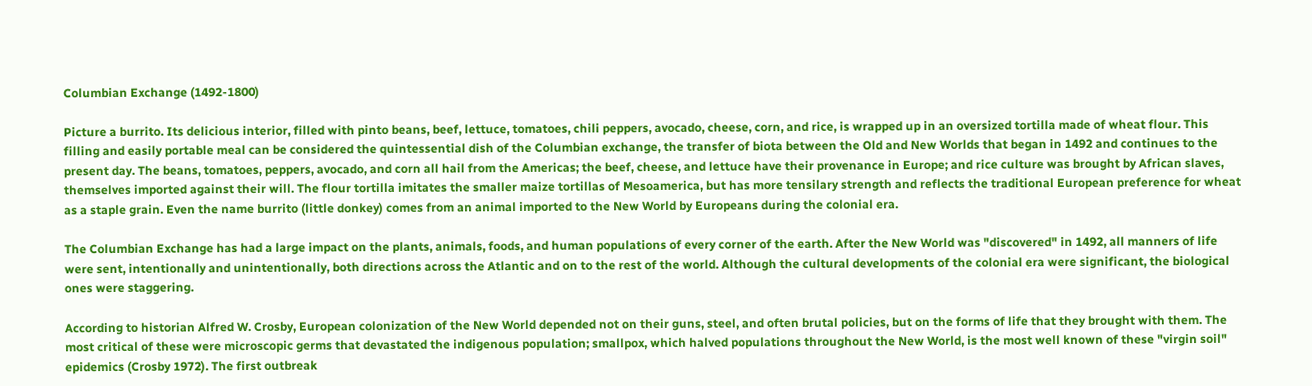Columbian Exchange (1492-1800)

Picture a burrito. Its delicious interior, filled with pinto beans, beef, lettuce, tomatoes, chili peppers, avocado, cheese, corn, and rice, is wrapped up in an oversized tortilla made of wheat flour. This filling and easily portable meal can be considered the quintessential dish of the Columbian exchange, the transfer of biota between the Old and New Worlds that began in 1492 and continues to the present day. The beans, tomatoes, peppers, avocado, and corn all hail from the Americas; the beef, cheese, and lettuce have their provenance in Europe; and rice culture was brought by African slaves, themselves imported against their will. The flour tortilla imitates the smaller maize tortillas of Mesoamerica, but has more tensilary strength and reflects the traditional European preference for wheat as a staple grain. Even the name burrito (little donkey) comes from an animal imported to the New World by Europeans during the colonial era.

The Columbian Exchange has had a large impact on the plants, animals, foods, and human populations of every corner of the earth. After the New World was "discovered" in 1492, all manners of life were sent, intentionally and unintentionally, both directions across the Atlantic and on to the rest of the world. Although the cultural developments of the colonial era were significant, the biological ones were staggering.

According to historian Alfred W. Crosby, European colonization of the New World depended not on their guns, steel, and often brutal policies, but on the forms of life that they brought with them. The most critical of these were microscopic germs that devastated the indigenous population; smallpox, which halved populations throughout the New World, is the most well known of these "virgin soil" epidemics (Crosby 1972). The first outbreak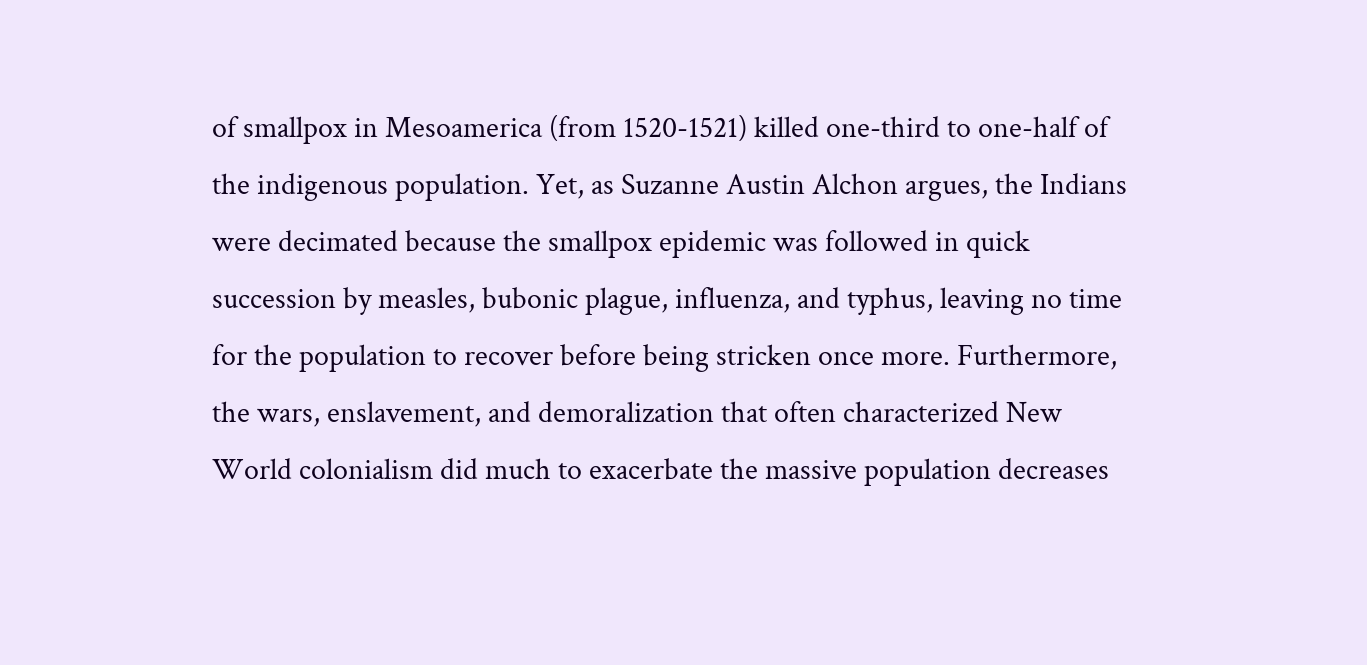of smallpox in Mesoamerica (from 1520-1521) killed one-third to one-half of the indigenous population. Yet, as Suzanne Austin Alchon argues, the Indians were decimated because the smallpox epidemic was followed in quick succession by measles, bubonic plague, influenza, and typhus, leaving no time for the population to recover before being stricken once more. Furthermore, the wars, enslavement, and demoralization that often characterized New World colonialism did much to exacerbate the massive population decreases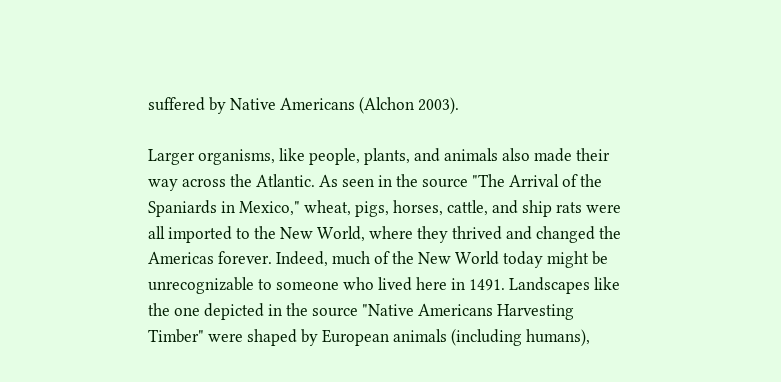suffered by Native Americans (Alchon 2003).

Larger organisms, like people, plants, and animals also made their way across the Atlantic. As seen in the source "The Arrival of the Spaniards in Mexico," wheat, pigs, horses, cattle, and ship rats were all imported to the New World, where they thrived and changed the Americas forever. Indeed, much of the New World today might be unrecognizable to someone who lived here in 1491. Landscapes like the one depicted in the source "Native Americans Harvesting Timber" were shaped by European animals (including humans),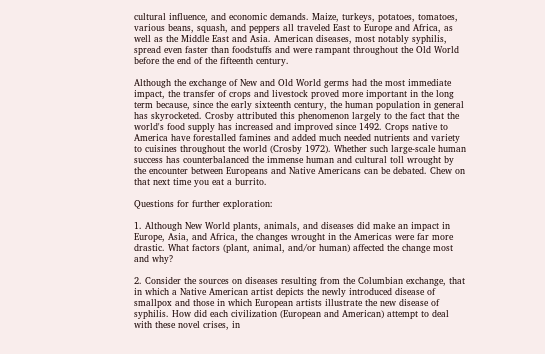cultural influence, and economic demands. Maize, turkeys, potatoes, tomatoes, various beans, squash, and peppers all traveled East to Europe and Africa, as well as the Middle East and Asia. American diseases, most notably syphilis, spread even faster than foodstuffs and were rampant throughout the Old World before the end of the fifteenth century.

Although the exchange of New and Old World germs had the most immediate impact, the transfer of crops and livestock proved more important in the long term because, since the early sixteenth century, the human population in general has skyrocketed. Crosby attributed this phenomenon largely to the fact that the world's food supply has increased and improved since 1492. Crops native to America have forestalled famines and added much needed nutrients and variety to cuisines throughout the world (Crosby 1972). Whether such large-scale human success has counterbalanced the immense human and cultural toll wrought by the encounter between Europeans and Native Americans can be debated. Chew on that next time you eat a burrito.

Questions for further exploration:

1. Although New World plants, animals, and diseases did make an impact in Europe, Asia, and Africa, the changes wrought in the Americas were far more drastic. What factors (plant, animal, and/or human) affected the change most and why?

2. Consider the sources on diseases resulting from the Columbian exchange, that in which a Native American artist depicts the newly introduced disease of smallpox and those in which European artists illustrate the new disease of syphilis. How did each civilization (European and American) attempt to deal with these novel crises, in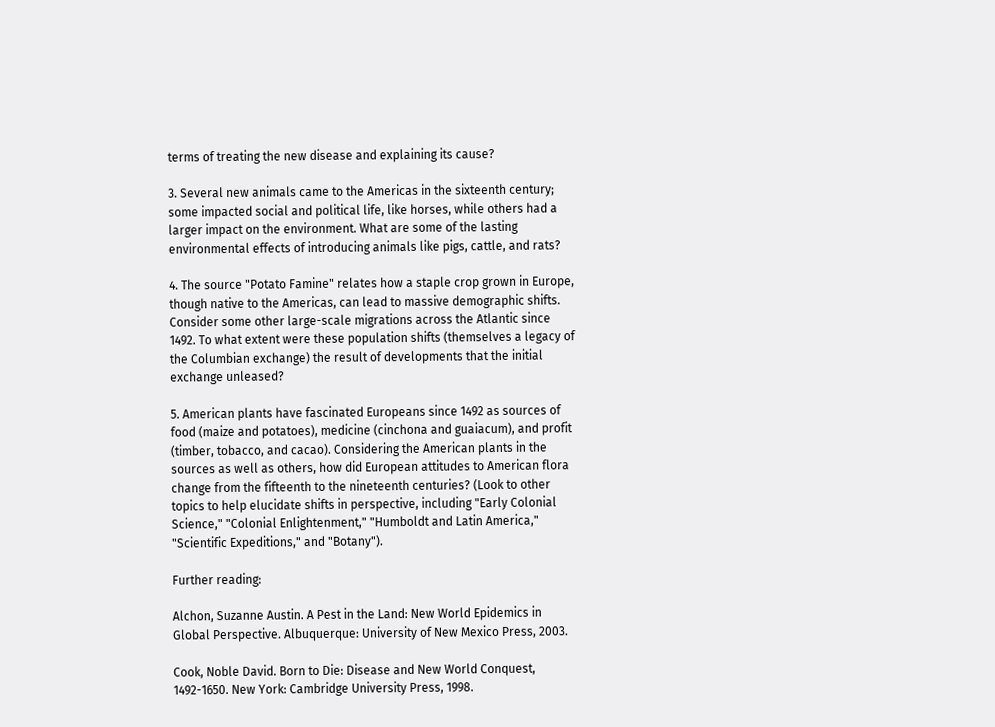terms of treating the new disease and explaining its cause?

3. Several new animals came to the Americas in the sixteenth century; some impacted social and political life, like horses, while others had a larger impact on the environment. What are some of the lasting environmental effects of introducing animals like pigs, cattle, and rats?

4. The source "Potato Famine" relates how a staple crop grown in Europe, though native to the Americas, can lead to massive demographic shifts. Consider some other large-scale migrations across the Atlantic since 1492. To what extent were these population shifts (themselves a legacy of the Columbian exchange) the result of developments that the initial exchange unleased?

5. American plants have fascinated Europeans since 1492 as sources of food (maize and potatoes), medicine (cinchona and guaiacum), and profit (timber, tobacco, and cacao). Considering the American plants in the sources as well as others, how did European attitudes to American flora change from the fifteenth to the nineteenth centuries? (Look to other topics to help elucidate shifts in perspective, including "Early Colonial Science," "Colonial Enlightenment," "Humboldt and Latin America," "Scientific Expeditions," and "Botany").

Further reading:

Alchon, Suzanne Austin. A Pest in the Land: New World Epidemics in Global Perspective. Albuquerque: University of New Mexico Press, 2003.

Cook, Noble David. Born to Die: Disease and New World Conquest, 1492-1650. New York: Cambridge University Press, 1998.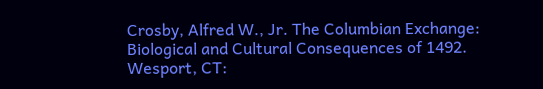Crosby, Alfred W., Jr. The Columbian Exchange: Biological and Cultural Consequences of 1492. Wesport, CT: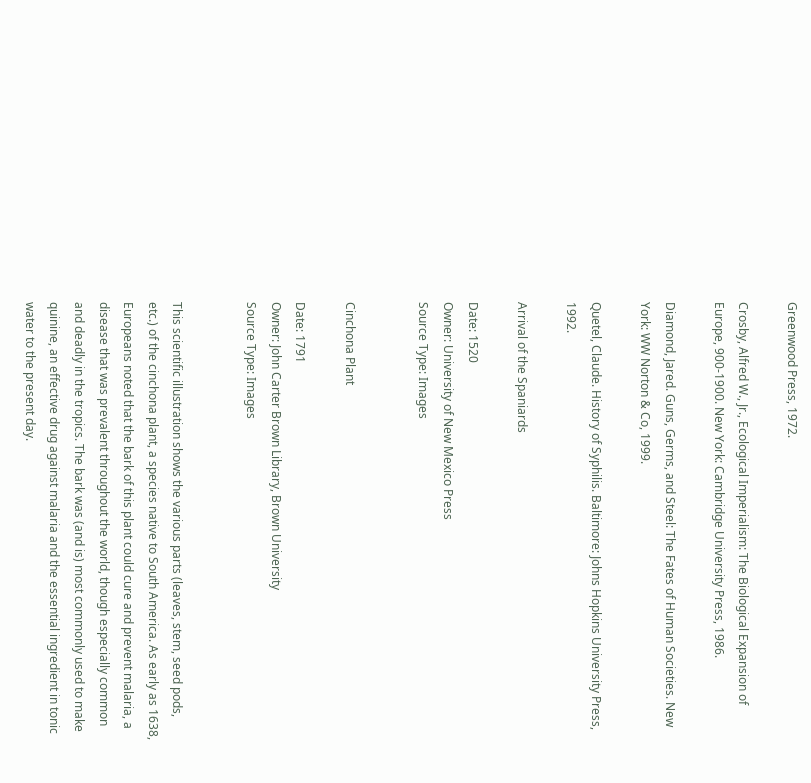Greenwood Press, 1972.

Crosby, Alfred W., Jr., Ecological Imperialism: The Biological Expansion of Europe, 900-1900. New York: Cambridge University Press, 1986.

Diamond, Jared. Guns, Germs, and Steel: The Fates of Human Societies. New York: WW Norton & Co, 1999.

Quetel, Claude. History of Syphilis. Baltimore: Johns Hopkins University Press, 1992.

Arrival of the Spaniards

Date: 1520
Owner: University of New Mexico Press
Source Type: Images


Cinchona Plant

Date: 1791
Owner: John Carter Brown Library, Brown University
Source Type: Images


This scientific illustration shows the various parts (leaves, stem, seed pods, etc.) of the cinchona plant, a species native to South America. As early as 1638, Europeans noted that the bark of this plant could cure and prevent malaria, a disease that was prevalent throughout the world, though especially common and deadly in the tropics. The bark was (and is) most commonly used to make quinine, an effective drug against malaria and the essential ingredient in tonic water to the present day.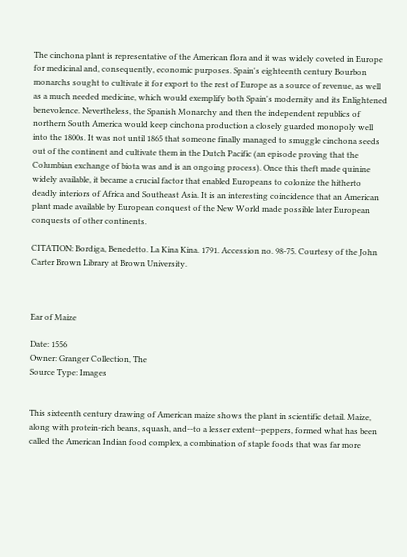The cinchona plant is representative of the American flora and it was widely coveted in Europe for medicinal and, consequently, economic purposes. Spain's eighteenth century Bourbon monarchs sought to cultivate it for export to the rest of Europe as a source of revenue, as well as a much needed medicine, which would exemplify both Spain's modernity and its Enlightened benevolence. Nevertheless, the Spanish Monarchy and then the independent republics of northern South America would keep cinchona production a closely guarded monopoly well into the 1800s. It was not until 1865 that someone finally managed to smuggle cinchona seeds out of the continent and cultivate them in the Dutch Pacific (an episode proving that the Columbian exchange of biota was and is an ongoing process). Once this theft made quinine widely available, it became a crucial factor that enabled Europeans to colonize the hitherto deadly interiors of Africa and Southeast Asia. It is an interesting coincidence that an American plant made available by European conquest of the New World made possible later European conquests of other continents.

CITATION: Bordiga, Benedetto. La Kina Kina. 1791. Accession no. 98-75. Courtesy of the John Carter Brown Library at Brown University.



Ear of Maize

Date: 1556
Owner: Granger Collection, The
Source Type: Images


This sixteenth century drawing of American maize shows the plant in scientific detail. Maize, along with protein-rich beans, squash, and--to a lesser extent--peppers, formed what has been called the American Indian food complex, a combination of staple foods that was far more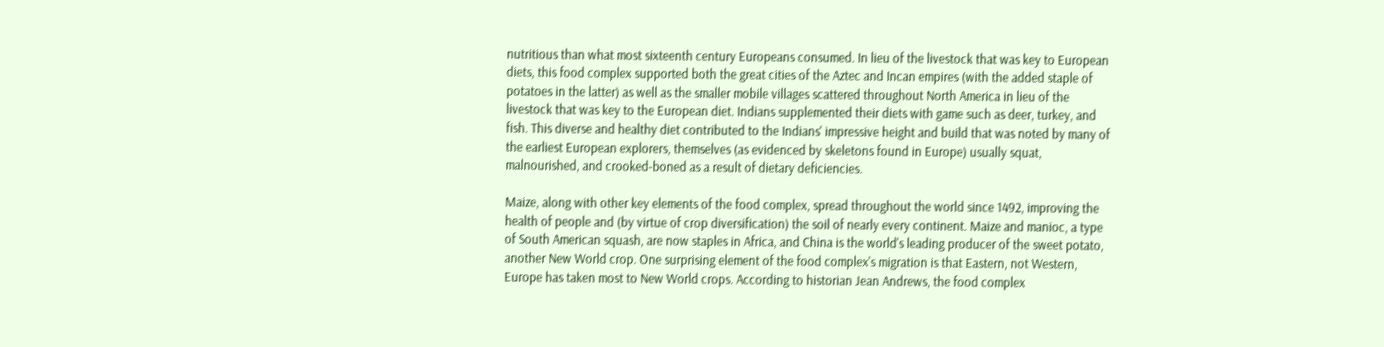nutritious than what most sixteenth century Europeans consumed. In lieu of the livestock that was key to European diets, this food complex supported both the great cities of the Aztec and Incan empires (with the added staple of potatoes in the latter) as well as the smaller mobile villages scattered throughout North America in lieu of the livestock that was key to the European diet. Indians supplemented their diets with game such as deer, turkey, and fish. This diverse and healthy diet contributed to the Indians' impressive height and build that was noted by many of the earliest European explorers, themselves (as evidenced by skeletons found in Europe) usually squat, malnourished, and crooked-boned as a result of dietary deficiencies.

Maize, along with other key elements of the food complex, spread throughout the world since 1492, improving the health of people and (by virtue of crop diversification) the soil of nearly every continent. Maize and manioc, a type of South American squash, are now staples in Africa, and China is the world's leading producer of the sweet potato, another New World crop. One surprising element of the food complex's migration is that Eastern, not Western, Europe has taken most to New World crops. According to historian Jean Andrews, the food complex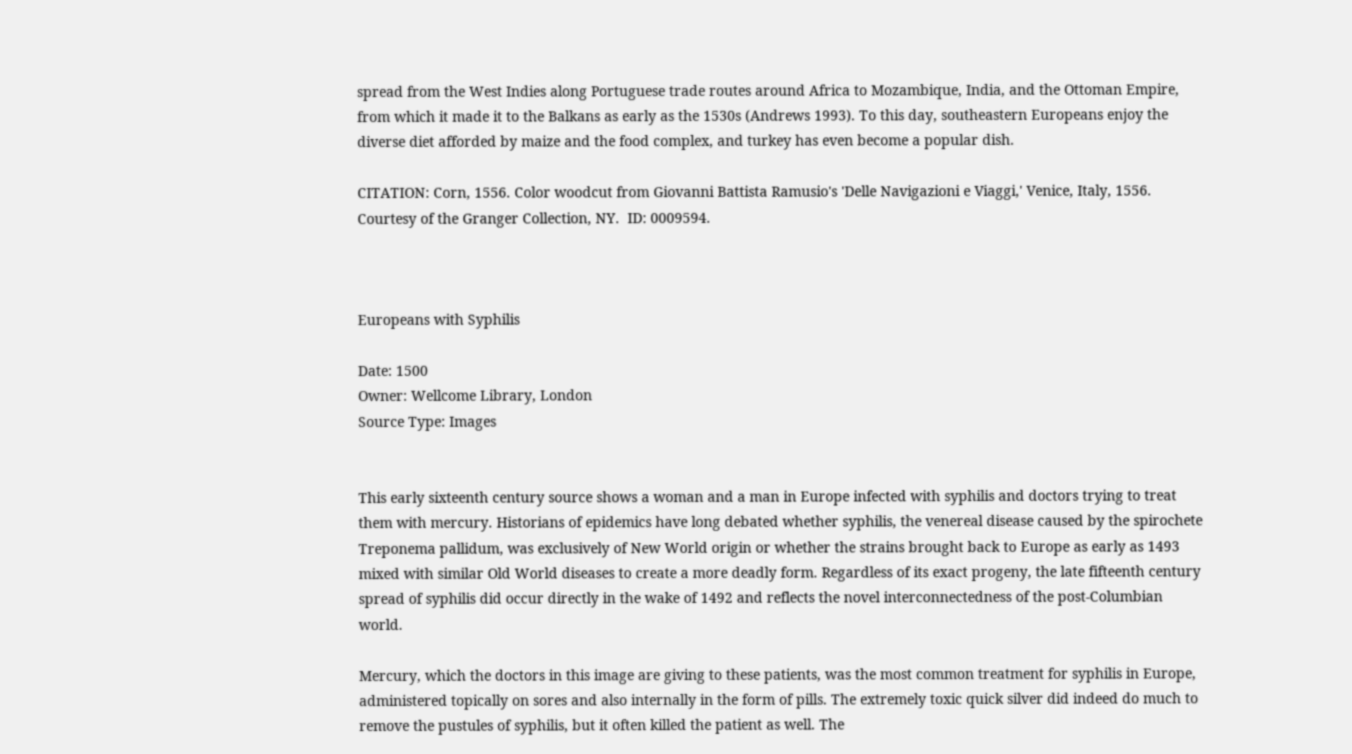spread from the West Indies along Portuguese trade routes around Africa to Mozambique, India, and the Ottoman Empire, from which it made it to the Balkans as early as the 1530s (Andrews 1993). To this day, southeastern Europeans enjoy the diverse diet afforded by maize and the food complex, and turkey has even become a popular dish.

CITATION: Corn, 1556. Color woodcut from Giovanni Battista Ramusio's 'Delle Navigazioni e Viaggi,' Venice, Italy, 1556. Courtesy of the Granger Collection, NY.  ID: 0009594.



Europeans with Syphilis

Date: 1500
Owner: Wellcome Library, London
Source Type: Images


This early sixteenth century source shows a woman and a man in Europe infected with syphilis and doctors trying to treat them with mercury. Historians of epidemics have long debated whether syphilis, the venereal disease caused by the spirochete Treponema pallidum, was exclusively of New World origin or whether the strains brought back to Europe as early as 1493 mixed with similar Old World diseases to create a more deadly form. Regardless of its exact progeny, the late fifteenth century spread of syphilis did occur directly in the wake of 1492 and reflects the novel interconnectedness of the post-Columbian world.

Mercury, which the doctors in this image are giving to these patients, was the most common treatment for syphilis in Europe, administered topically on sores and also internally in the form of pills. The extremely toxic quick silver did indeed do much to remove the pustules of syphilis, but it often killed the patient as well. The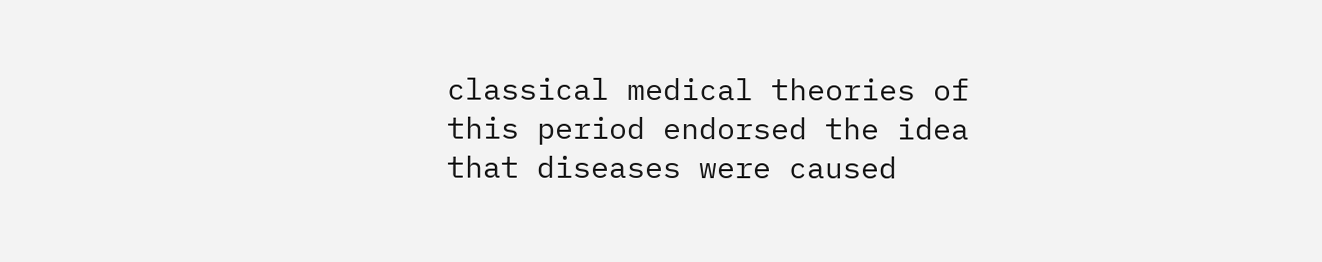classical medical theories of this period endorsed the idea that diseases were caused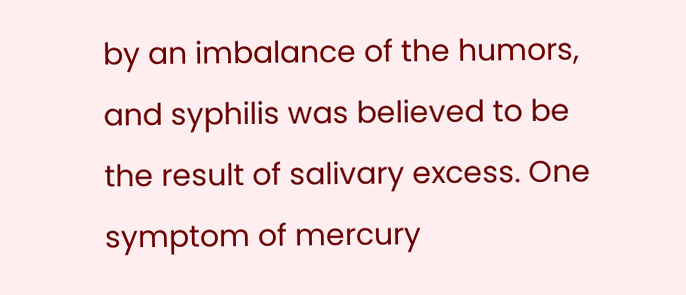by an imbalance of the humors, and syphilis was believed to be the result of salivary excess. One symptom of mercury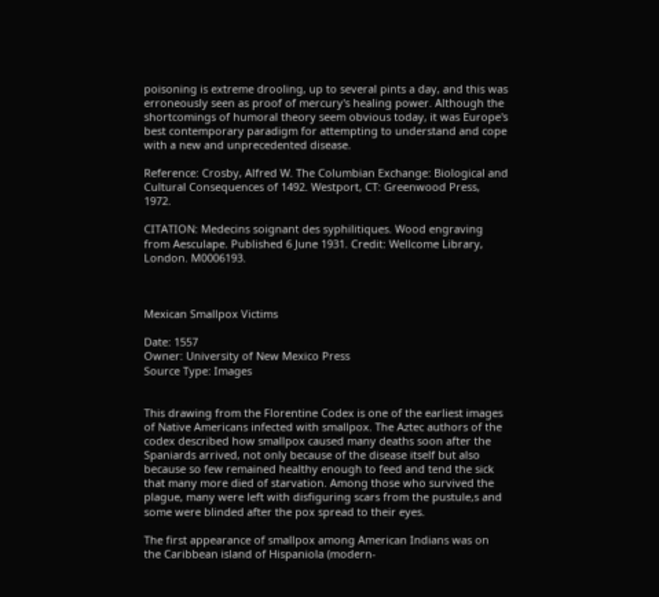poisoning is extreme drooling, up to several pints a day, and this was erroneously seen as proof of mercury's healing power. Although the shortcomings of humoral theory seem obvious today, it was Europe's best contemporary paradigm for attempting to understand and cope with a new and unprecedented disease.

Reference: Crosby, Alfred W. The Columbian Exchange: Biological and Cultural Consequences of 1492. Westport, CT: Greenwood Press, 1972.

CITATION: Medecins soignant des syphilitiques. Wood engraving from Aesculape. Published 6 June 1931. Credit: Wellcome Library, London. M0006193.



Mexican Smallpox Victims

Date: 1557
Owner: University of New Mexico Press
Source Type: Images


This drawing from the Florentine Codex is one of the earliest images of Native Americans infected with smallpox. The Aztec authors of the codex described how smallpox caused many deaths soon after the Spaniards arrived, not only because of the disease itself but also because so few remained healthy enough to feed and tend the sick that many more died of starvation. Among those who survived the plague, many were left with disfiguring scars from the pustule,s and some were blinded after the pox spread to their eyes.

The first appearance of smallpox among American Indians was on the Caribbean island of Hispaniola (modern-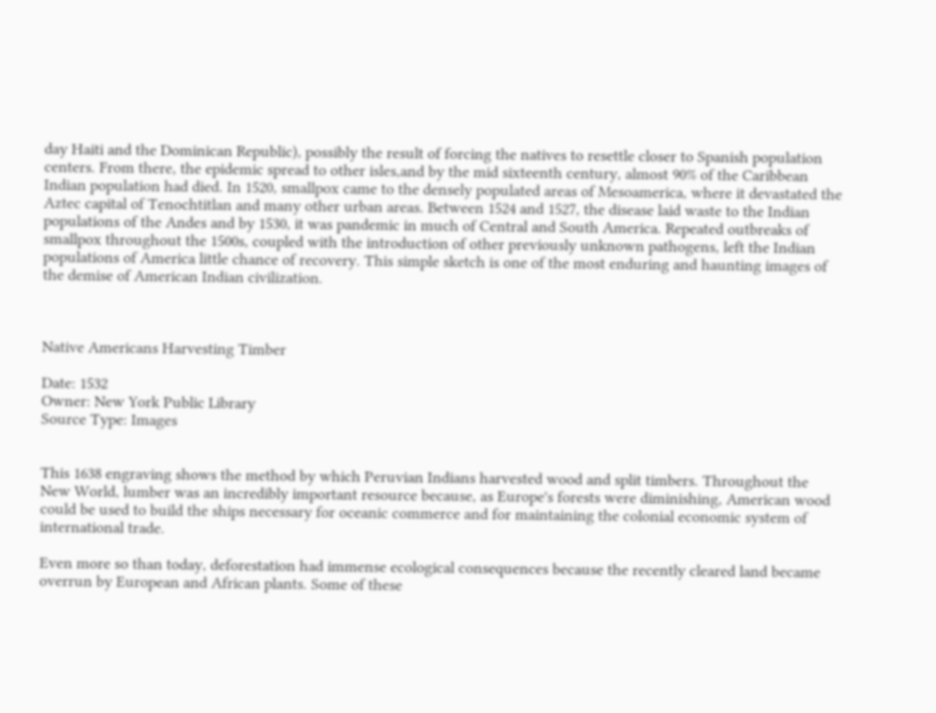day Haiti and the Dominican Republic), possibly the result of forcing the natives to resettle closer to Spanish population centers. From there, the epidemic spread to other isles,and by the mid sixteenth century, almost 90% of the Caribbean Indian population had died. In 1520, smallpox came to the densely populated areas of Mesoamerica, where it devastated the Aztec capital of Tenochtitlan and many other urban areas. Between 1524 and 1527, the disease laid waste to the Indian populations of the Andes and by 1530, it was pandemic in much of Central and South America. Repeated outbreaks of smallpox throughout the 1500s, coupled with the introduction of other previously unknown pathogens, left the Indian populations of America little chance of recovery. This simple sketch is one of the most enduring and haunting images of the demise of American Indian civilization.



Native Americans Harvesting Timber

Date: 1532
Owner: New York Public Library
Source Type: Images


This 1638 engraving shows the method by which Peruvian Indians harvested wood and split timbers. Throughout the New World, lumber was an incredibly important resource because, as Europe's forests were diminishing, American wood could be used to build the ships necessary for oceanic commerce and for maintaining the colonial economic system of international trade.

Even more so than today, deforestation had immense ecological consequences because the recently cleared land became overrun by European and African plants. Some of these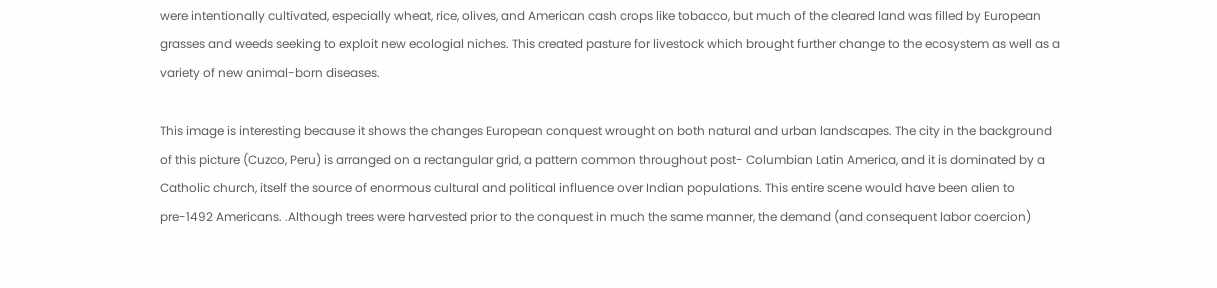were intentionally cultivated, especially wheat, rice, olives, and American cash crops like tobacco, but much of the cleared land was filled by European grasses and weeds seeking to exploit new ecologial niches. This created pasture for livestock which brought further change to the ecosystem as well as a variety of new animal-born diseases.

This image is interesting because it shows the changes European conquest wrought on both natural and urban landscapes. The city in the background of this picture (Cuzco, Peru) is arranged on a rectangular grid, a pattern common throughout post- Columbian Latin America, and it is dominated by a Catholic church, itself the source of enormous cultural and political influence over Indian populations. This entire scene would have been alien to pre-1492 Americans. .Although trees were harvested prior to the conquest in much the same manner, the demand (and consequent labor coercion)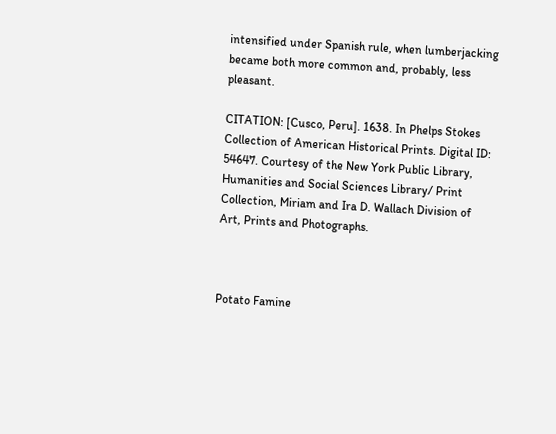intensified under Spanish rule, when lumberjacking became both more common and, probably, less pleasant.

CITATION: [Cusco, Peru]. 1638. In Phelps Stokes Collection of American Historical Prints. Digital ID: 54647. Courtesy of the New York Public Library, Humanities and Social Sciences Library/ Print Collection, Miriam and Ira D. Wallach Division of Art, Prints and Photographs.



Potato Famine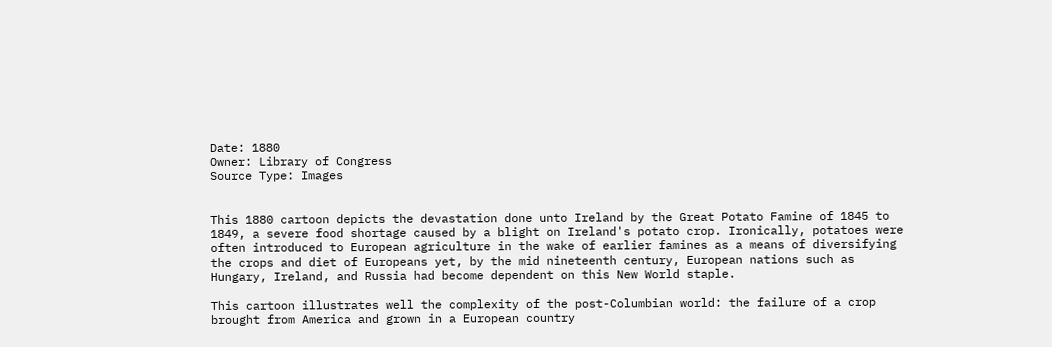Date: 1880
Owner: Library of Congress
Source Type: Images


This 1880 cartoon depicts the devastation done unto Ireland by the Great Potato Famine of 1845 to 1849, a severe food shortage caused by a blight on Ireland's potato crop. Ironically, potatoes were often introduced to European agriculture in the wake of earlier famines as a means of diversifying the crops and diet of Europeans yet, by the mid nineteenth century, European nations such as Hungary, Ireland, and Russia had become dependent on this New World staple.

This cartoon illustrates well the complexity of the post-Columbian world: the failure of a crop brought from America and grown in a European country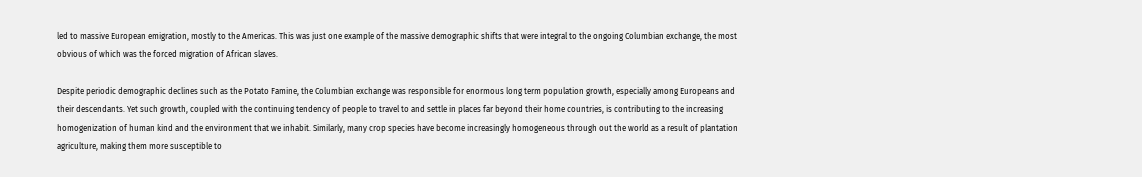led to massive European emigration, mostly to the Americas. This was just one example of the massive demographic shifts that were integral to the ongoing Columbian exchange, the most obvious of which was the forced migration of African slaves.

Despite periodic demographic declines such as the Potato Famine, the Columbian exchange was responsible for enormous long term population growth, especially among Europeans and their descendants. Yet such growth, coupled with the continuing tendency of people to travel to and settle in places far beyond their home countries, is contributing to the increasing homogenization of human kind and the environment that we inhabit. Similarly, many crop species have become increasingly homogeneous through out the world as a result of plantation agriculture, making them more susceptible to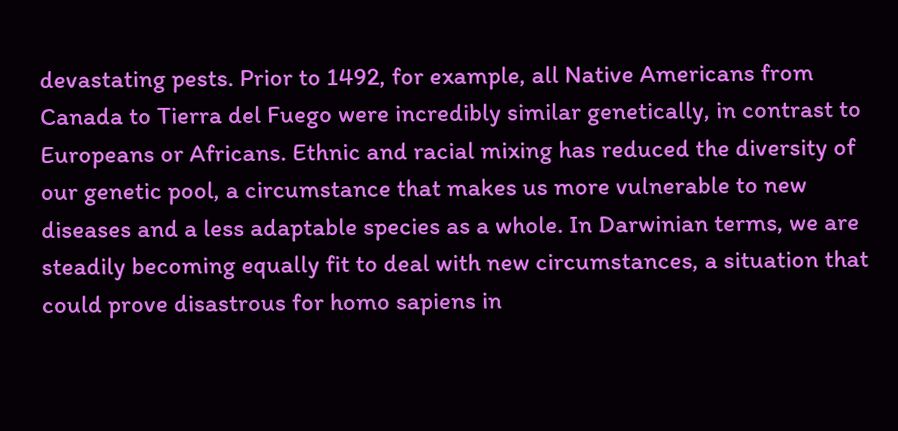devastating pests. Prior to 1492, for example, all Native Americans from Canada to Tierra del Fuego were incredibly similar genetically, in contrast to Europeans or Africans. Ethnic and racial mixing has reduced the diversity of our genetic pool, a circumstance that makes us more vulnerable to new diseases and a less adaptable species as a whole. In Darwinian terms, we are steadily becoming equally fit to deal with new circumstances, a situation that could prove disastrous for homo sapiens in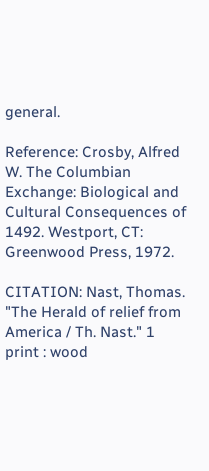general.

Reference: Crosby, Alfred W. The Columbian Exchange: Biological and Cultural Consequences of 1492. Westport, CT: Greenwood Press, 1972.

CITATION: Nast, Thomas. "The Herald of relief from America / Th. Nast." 1 print : wood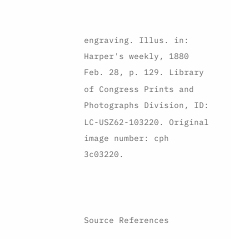engraving. Illus. in: Harper's weekly, 1880 Feb. 28, p. 129. Library of Congress Prints and Photographs Division, ID: LC-USZ62-103220. Original image number: cph 3c03220.



Source References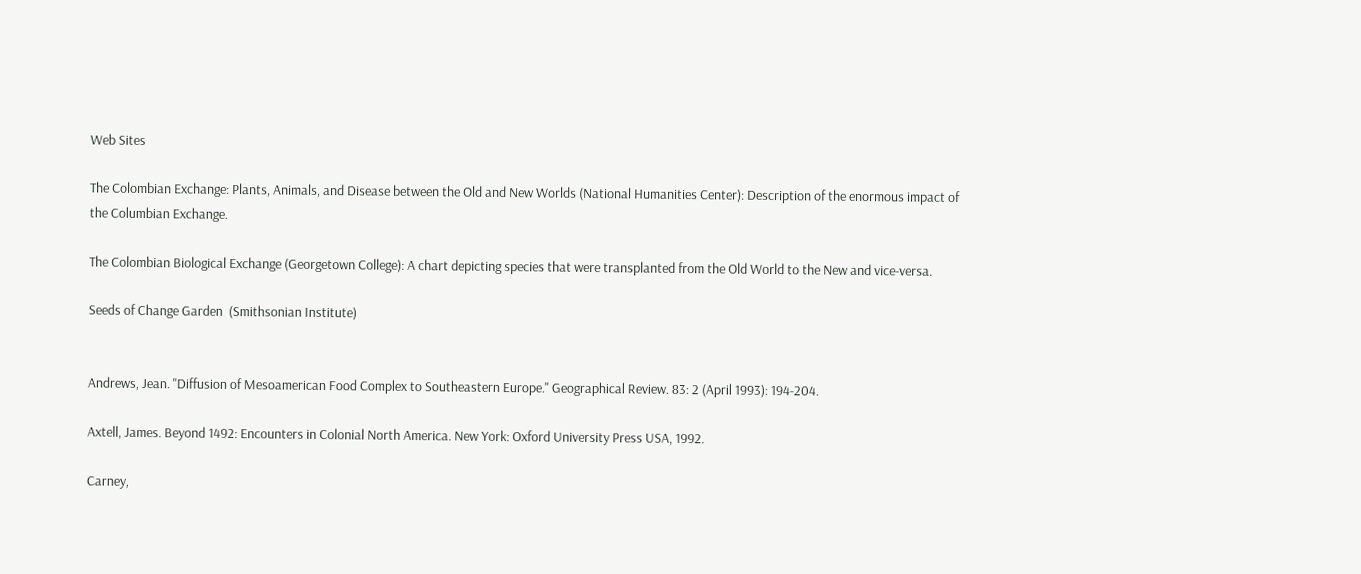Web Sites

The Colombian Exchange: Plants, Animals, and Disease between the Old and New Worlds (National Humanities Center): Description of the enormous impact of the Columbian Exchange.

The Colombian Biological Exchange (Georgetown College): A chart depicting species that were transplanted from the Old World to the New and vice-versa.

Seeds of Change Garden  (Smithsonian Institute)


Andrews, Jean. "Diffusion of Mesoamerican Food Complex to Southeastern Europe." Geographical Review. 83: 2 (April 1993): 194-204.

Axtell, James. Beyond 1492: Encounters in Colonial North America. New York: Oxford University Press USA, 1992.

Carney,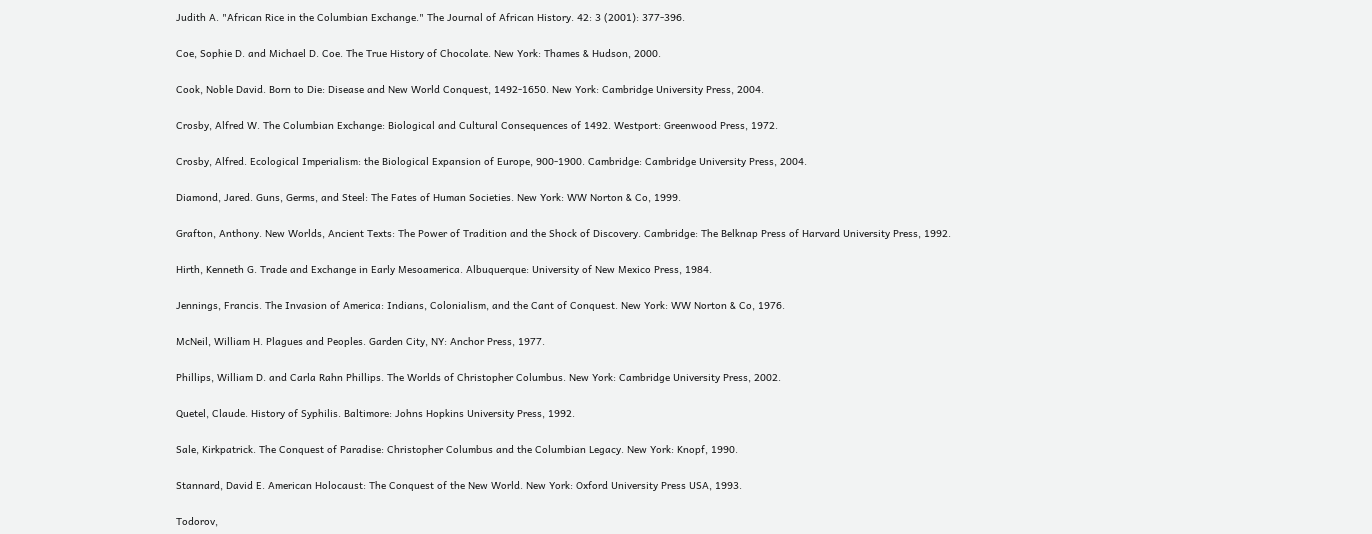Judith A. "African Rice in the Columbian Exchange." The Journal of African History. 42: 3 (2001): 377-396.

Coe, Sophie D. and Michael D. Coe. The True History of Chocolate. New York: Thames & Hudson, 2000.

Cook, Noble David. Born to Die: Disease and New World Conquest, 1492-1650. New York: Cambridge University Press, 2004.

Crosby, Alfred W. The Columbian Exchange: Biological and Cultural Consequences of 1492. Westport: Greenwood Press, 1972.

Crosby, Alfred. Ecological Imperialism: the Biological Expansion of Europe, 900-1900. Cambridge: Cambridge University Press, 2004.

Diamond, Jared. Guns, Germs, and Steel: The Fates of Human Societies. New York: WW Norton & Co, 1999.

Grafton, Anthony. New Worlds, Ancient Texts: The Power of Tradition and the Shock of Discovery. Cambridge: The Belknap Press of Harvard University Press, 1992.

Hirth, Kenneth G. Trade and Exchange in Early Mesoamerica. Albuquerque: University of New Mexico Press, 1984.

Jennings, Francis. The Invasion of America: Indians, Colonialism, and the Cant of Conquest. New York: WW Norton & Co, 1976.

McNeil, William H. Plagues and Peoples. Garden City, NY: Anchor Press, 1977.

Phillips, William D. and Carla Rahn Phillips. The Worlds of Christopher Columbus. New York: Cambridge University Press, 2002.

Quetel, Claude. History of Syphilis. Baltimore: Johns Hopkins University Press, 1992.

Sale, Kirkpatrick. The Conquest of Paradise: Christopher Columbus and the Columbian Legacy. New York: Knopf, 1990.

Stannard, David E. American Holocaust: The Conquest of the New World. New York: Oxford University Press USA, 1993.

Todorov,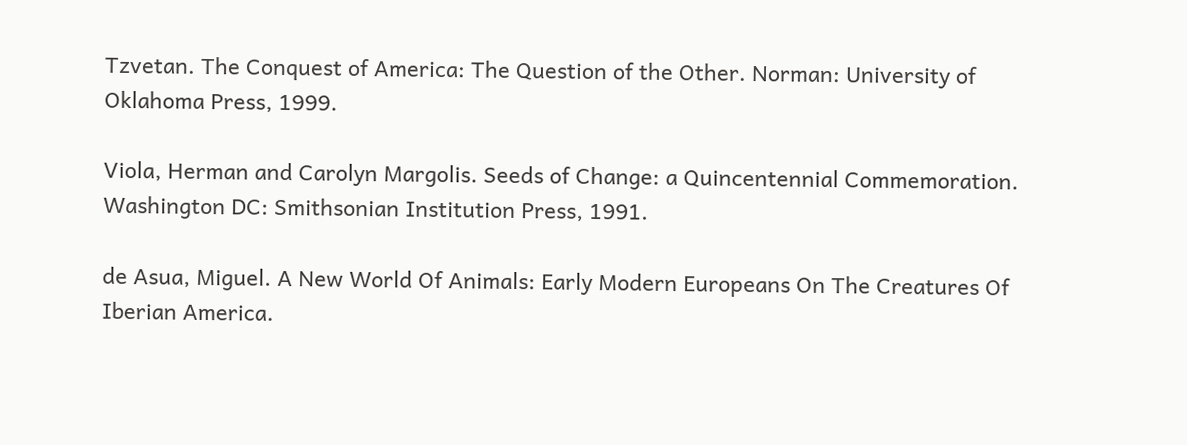Tzvetan. The Conquest of America: The Question of the Other. Norman: University of Oklahoma Press, 1999.

Viola, Herman and Carolyn Margolis. Seeds of Change: a Quincentennial Commemoration. Washington DC: Smithsonian Institution Press, 1991.

de Asua, Miguel. A New World Of Animals: Early Modern Europeans On The Creatures Of Iberian America.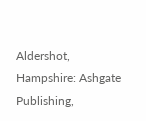Aldershot, Hampshire: Ashgate Publishing,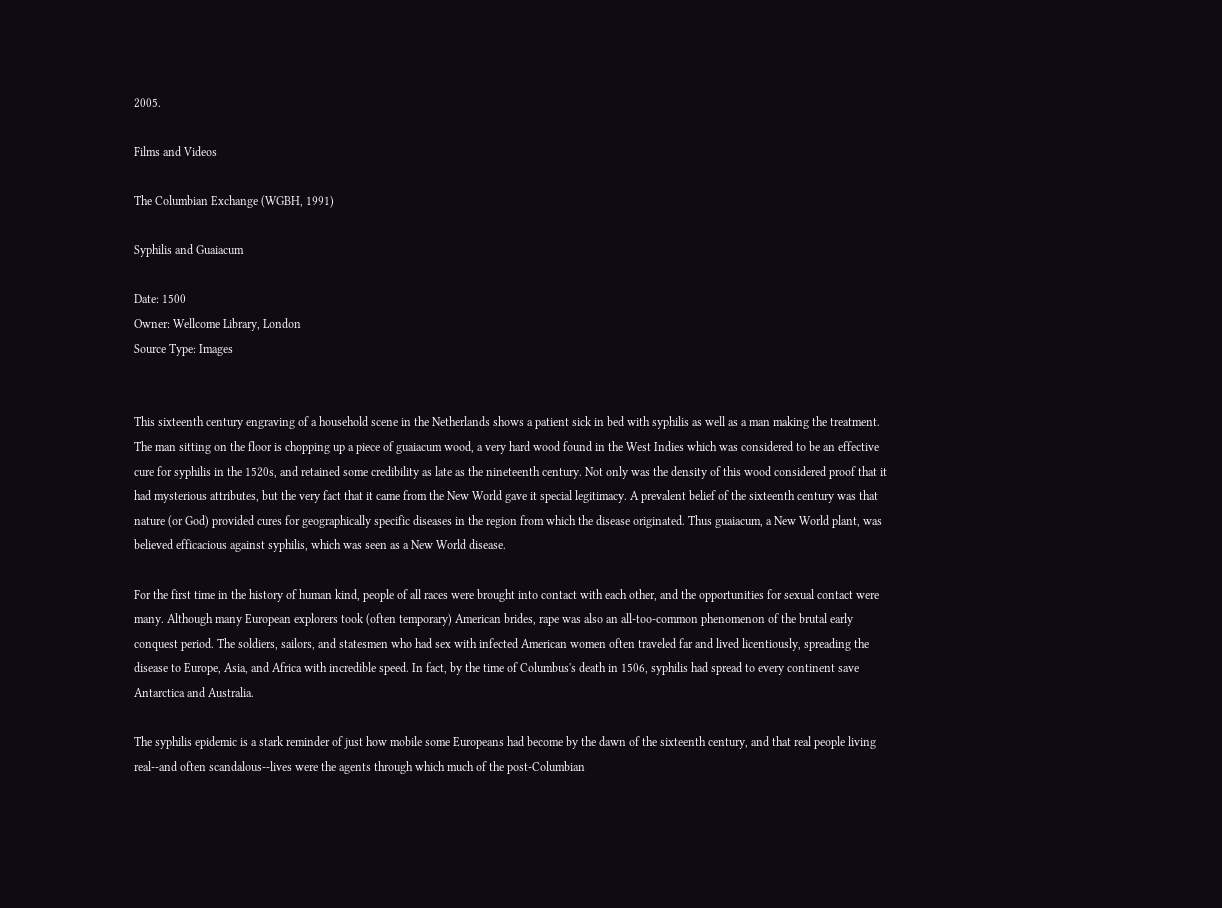2005.

Films and Videos

The Columbian Exchange (WGBH, 1991)

Syphilis and Guaiacum

Date: 1500
Owner: Wellcome Library, London
Source Type: Images


This sixteenth century engraving of a household scene in the Netherlands shows a patient sick in bed with syphilis as well as a man making the treatment. The man sitting on the floor is chopping up a piece of guaiacum wood, a very hard wood found in the West Indies which was considered to be an effective cure for syphilis in the 1520s, and retained some credibility as late as the nineteenth century. Not only was the density of this wood considered proof that it had mysterious attributes, but the very fact that it came from the New World gave it special legitimacy. A prevalent belief of the sixteenth century was that nature (or God) provided cures for geographically specific diseases in the region from which the disease originated. Thus guaiacum, a New World plant, was believed efficacious against syphilis, which was seen as a New World disease.

For the first time in the history of human kind, people of all races were brought into contact with each other, and the opportunities for sexual contact were many. Although many European explorers took (often temporary) American brides, rape was also an all-too-common phenomenon of the brutal early conquest period. The soldiers, sailors, and statesmen who had sex with infected American women often traveled far and lived licentiously, spreading the disease to Europe, Asia, and Africa with incredible speed. In fact, by the time of Columbus's death in 1506, syphilis had spread to every continent save Antarctica and Australia.

The syphilis epidemic is a stark reminder of just how mobile some Europeans had become by the dawn of the sixteenth century, and that real people living real--and often scandalous--lives were the agents through which much of the post-Columbian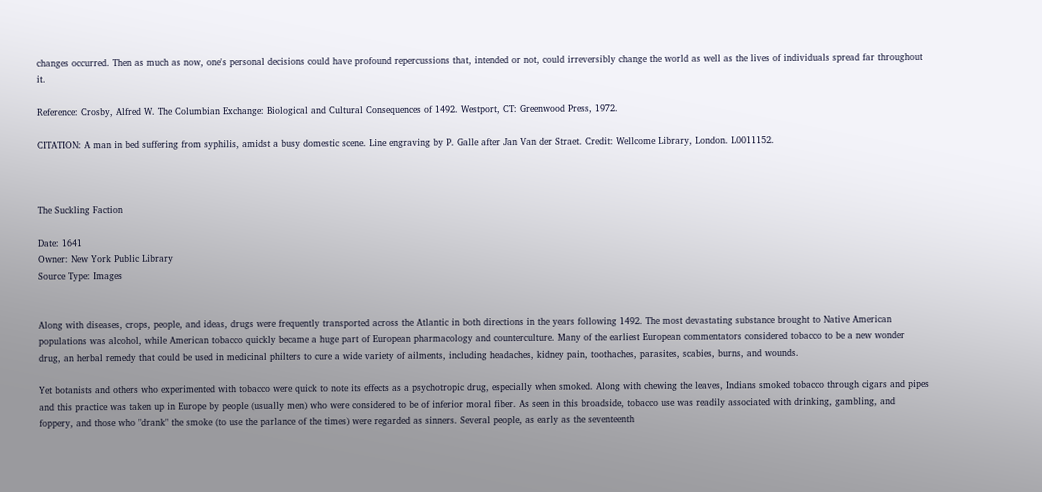changes occurred. Then as much as now, one's personal decisions could have profound repercussions that, intended or not, could irreversibly change the world as well as the lives of individuals spread far throughout it.

Reference: Crosby, Alfred W. The Columbian Exchange: Biological and Cultural Consequences of 1492. Westport, CT: Greenwood Press, 1972.

CITATION: A man in bed suffering from syphilis, amidst a busy domestic scene. Line engraving by P. Galle after Jan Van der Straet. Credit: Wellcome Library, London. L0011152.



The Suckling Faction

Date: 1641
Owner: New York Public Library
Source Type: Images


Along with diseases, crops, people, and ideas, drugs were frequently transported across the Atlantic in both directions in the years following 1492. The most devastating substance brought to Native American populations was alcohol, while American tobacco quickly became a huge part of European pharmacology and counterculture. Many of the earliest European commentators considered tobacco to be a new wonder drug, an herbal remedy that could be used in medicinal philters to cure a wide variety of ailments, including headaches, kidney pain, toothaches, parasites, scabies, burns, and wounds.

Yet botanists and others who experimented with tobacco were quick to note its effects as a psychotropic drug, especially when smoked. Along with chewing the leaves, Indians smoked tobacco through cigars and pipes and this practice was taken up in Europe by people (usually men) who were considered to be of inferior moral fiber. As seen in this broadside, tobacco use was readily associated with drinking, gambling, and foppery, and those who "drank" the smoke (to use the parlance of the times) were regarded as sinners. Several people, as early as the seventeenth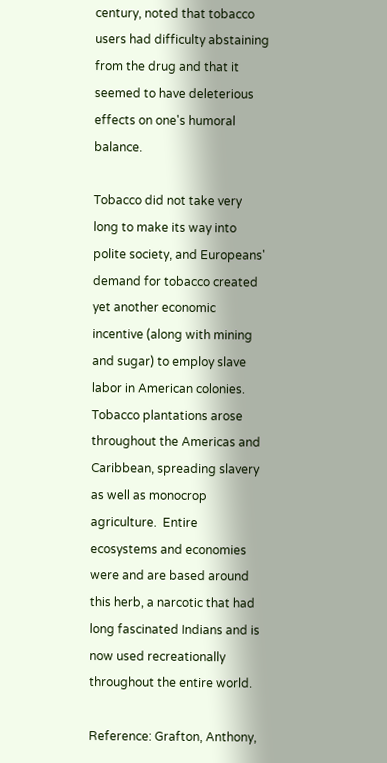century, noted that tobacco users had difficulty abstaining from the drug and that it seemed to have deleterious effects on one's humoral balance.

Tobacco did not take very long to make its way into polite society, and Europeans' demand for tobacco created yet another economic incentive (along with mining and sugar) to employ slave labor in American colonies. Tobacco plantations arose throughout the Americas and Caribbean, spreading slavery as well as monocrop agriculture.  Entire ecosystems and economies were and are based around this herb, a narcotic that had long fascinated Indians and is now used recreationally throughout the entire world.

Reference: Grafton, Anthony,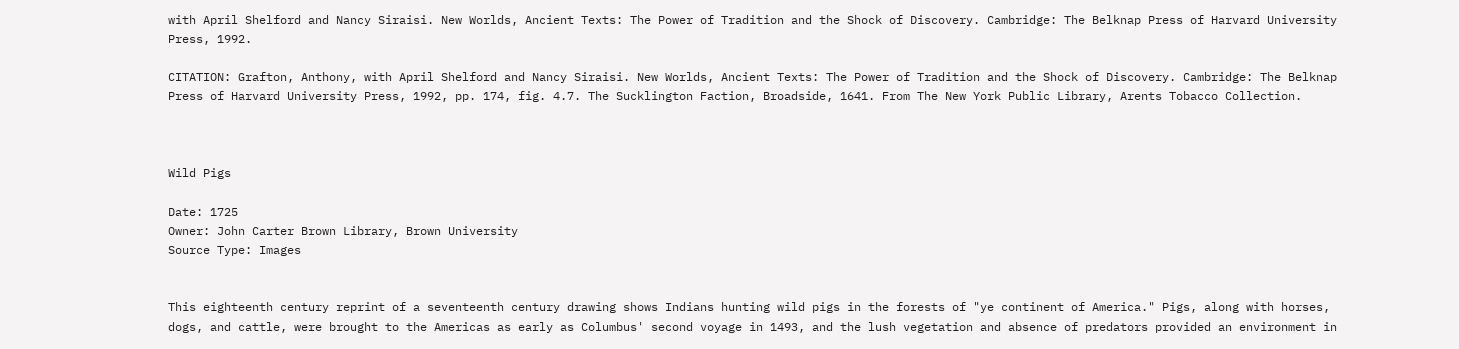with April Shelford and Nancy Siraisi. New Worlds, Ancient Texts: The Power of Tradition and the Shock of Discovery. Cambridge: The Belknap Press of Harvard University Press, 1992.

CITATION: Grafton, Anthony, with April Shelford and Nancy Siraisi. New Worlds, Ancient Texts: The Power of Tradition and the Shock of Discovery. Cambridge: The Belknap Press of Harvard University Press, 1992, pp. 174, fig. 4.7. The Sucklington Faction, Broadside, 1641. From The New York Public Library, Arents Tobacco Collection.



Wild Pigs

Date: 1725
Owner: John Carter Brown Library, Brown University
Source Type: Images


This eighteenth century reprint of a seventeenth century drawing shows Indians hunting wild pigs in the forests of "ye continent of America." Pigs, along with horses, dogs, and cattle, were brought to the Americas as early as Columbus' second voyage in 1493, and the lush vegetation and absence of predators provided an environment in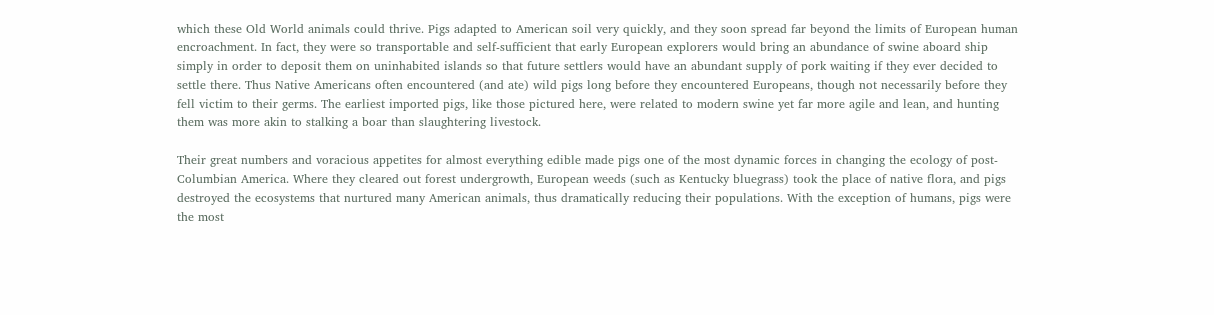which these Old World animals could thrive. Pigs adapted to American soil very quickly, and they soon spread far beyond the limits of European human encroachment. In fact, they were so transportable and self-sufficient that early European explorers would bring an abundance of swine aboard ship simply in order to deposit them on uninhabited islands so that future settlers would have an abundant supply of pork waiting if they ever decided to settle there. Thus Native Americans often encountered (and ate) wild pigs long before they encountered Europeans, though not necessarily before they fell victim to their germs. The earliest imported pigs, like those pictured here, were related to modern swine yet far more agile and lean, and hunting them was more akin to stalking a boar than slaughtering livestock.

Their great numbers and voracious appetites for almost everything edible made pigs one of the most dynamic forces in changing the ecology of post-Columbian America. Where they cleared out forest undergrowth, European weeds (such as Kentucky bluegrass) took the place of native flora, and pigs destroyed the ecosystems that nurtured many American animals, thus dramatically reducing their populations. With the exception of humans, pigs were the most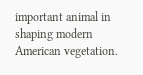important animal in shaping modern American vegetation.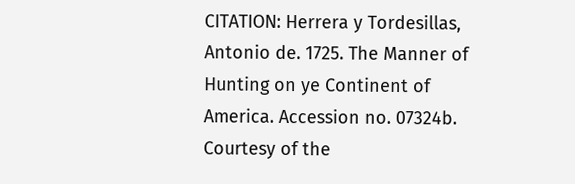CITATION: Herrera y Tordesillas, Antonio de. 1725. The Manner of Hunting on ye Continent of America. Accession no. 07324b. Courtesy of the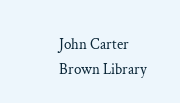John Carter Brown Library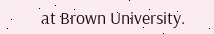at Brown University.